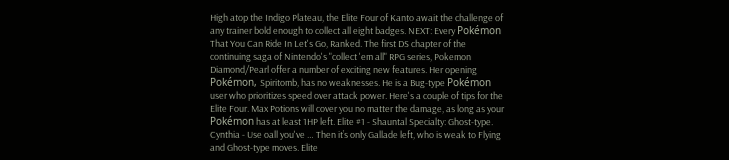High atop the Indigo Plateau, the Elite Four of Kanto await the challenge of any trainer bold enough to collect all eight badges. NEXT: Every Pokémon That You Can Ride In Let's Go, Ranked. The first DS chapter of the continuing saga of Nintendo's "collect 'em all" RPG series, Pokemon Diamond/Pearl offer a number of exciting new features. Her opening Pokémon, Spiritomb, has no weaknesses. He is a Bug-type Pokémon user who prioritizes speed over attack power. Here's a couple of tips for the Elite Four. Max Potions will cover you no matter the damage, as long as your Pokémon has at least 1HP left. Elite #1 - Shauntal Specialty: Ghost-type. Cynthia - Use oall you've … Then it’s only Gallade left, who is weak to Flying and Ghost-type moves. Elite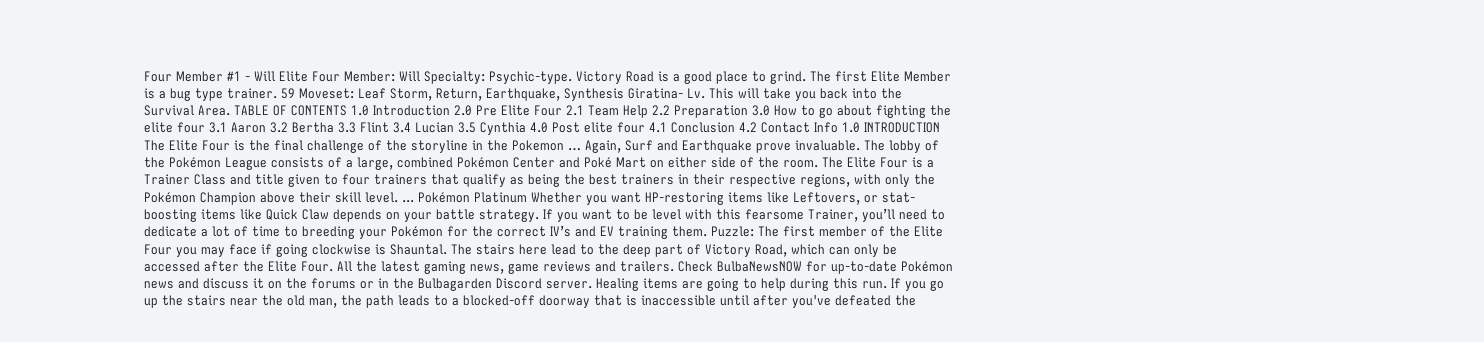Four Member #1 - Will Elite Four Member: Will Specialty: Psychic-type. Victory Road is a good place to grind. The first Elite Member is a bug type trainer. 59 Moveset: Leaf Storm, Return, Earthquake, Synthesis Giratina- Lv. This will take you back into the Survival Area. TABLE OF CONTENTS 1.0 Introduction 2.0 Pre Elite Four 2.1 Team Help 2.2 Preparation 3.0 How to go about fighting the elite four 3.1 Aaron 3.2 Bertha 3.3 Flint 3.4 Lucian 3.5 Cynthia 4.0 Post elite four 4.1 Conclusion 4.2 Contact Info 1.0 INTRODUCTION The Elite Four is the final challenge of the storyline in the Pokemon … Again, Surf and Earthquake prove invaluable. The lobby of the Pokémon League consists of a large, combined Pokémon Center and Poké Mart on either side of the room. The Elite Four is a Trainer Class and title given to four trainers that qualify as being the best trainers in their respective regions, with only the Pokémon Champion above their skill level. ... Pokémon Platinum Whether you want HP-restoring items like Leftovers, or stat-boosting items like Quick Claw depends on your battle strategy. If you want to be level with this fearsome Trainer, you’ll need to dedicate a lot of time to breeding your Pokémon for the correct IV’s and EV training them. Puzzle: The first member of the Elite Four you may face if going clockwise is Shauntal. The stairs here lead to the deep part of Victory Road, which can only be accessed after the Elite Four. All the latest gaming news, game reviews and trailers. Check BulbaNewsNOW for up-to-date Pokémon news and discuss it on the forums or in the Bulbagarden Discord server. Healing items are going to help during this run. If you go up the stairs near the old man, the path leads to a blocked-off doorway that is inaccessible until after you've defeated the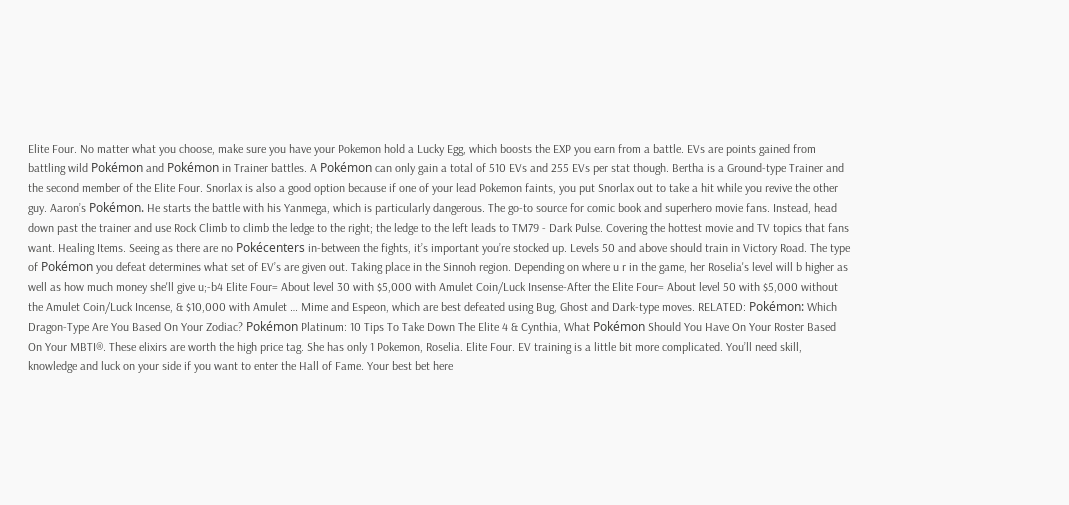Elite Four. No matter what you choose, make sure you have your Pokemon hold a Lucky Egg, which boosts the EXP you earn from a battle. EVs are points gained from battling wild Pokémon and Pokémon in Trainer battles. A Pokémon can only gain a total of 510 EVs and 255 EVs per stat though. Bertha is a Ground-type Trainer and the second member of the Elite Four. Snorlax is also a good option because if one of your lead Pokemon faints, you put Snorlax out to take a hit while you revive the other guy. Aaron’s Pokémon. He starts the battle with his Yanmega, which is particularly dangerous. The go-to source for comic book and superhero movie fans. Instead, head down past the trainer and use Rock Climb to climb the ledge to the right; the ledge to the left leads to TM79 - Dark Pulse. Covering the hottest movie and TV topics that fans want. Healing Items. Seeing as there are no Pokécenters in-between the fights, it’s important you’re stocked up. Levels 50 and above should train in Victory Road. The type of Pokémon you defeat determines what set of EV’s are given out. Taking place in the Sinnoh region. Depending on where u r in the game, her Roselia's level will b higher as well as how much money she'll give u;-b4 Elite Four= About level 30 with $5,000 with Amulet Coin/Luck Insense-After the Elite Four= About level 50 with $5,000 without the Amulet Coin/Luck Incense, & $10,000 with Amulet … Mime and Espeon, which are best defeated using Bug, Ghost and Dark-type moves. RELATED: Pokémon: Which Dragon-Type Are You Based On Your Zodiac? Pokémon Platinum: 10 Tips To Take Down The Elite 4 & Cynthia, What Pokémon Should You Have On Your Roster Based On Your MBTI®. These elixirs are worth the high price tag. She has only 1 Pokemon, Roselia. Elite Four. EV training is a little bit more complicated. You’ll need skill, knowledge and luck on your side if you want to enter the Hall of Fame. Your best bet here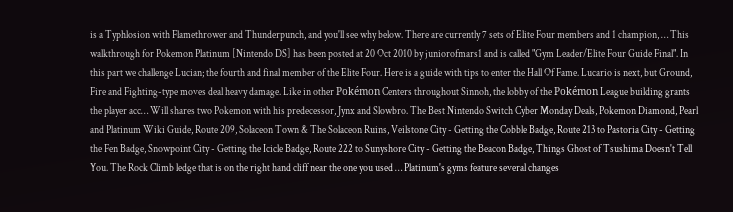is a Typhlosion with Flamethrower and Thunderpunch, and you'll see why below. There are currently 7 sets of Elite Four members and 1 champion, … This walkthrough for Pokemon Platinum [Nintendo DS] has been posted at 20 Oct 2010 by juniorofmars1 and is called "Gym Leader/Elite Four Guide Final". In this part we challenge Lucian; the fourth and final member of the Elite Four. Here is a guide with tips to enter the Hall Of Fame. Lucario is next, but Ground, Fire and Fighting-type moves deal heavy damage. Like in other Pokémon Centers throughout Sinnoh, the lobby of the Pokémon League building grants the player acc… Will shares two Pokemon with his predecessor, Jynx and Slowbro. The Best Nintendo Switch Cyber Monday Deals, Pokemon Diamond, Pearl and Platinum Wiki Guide, Route 209, Solaceon Town & The Solaceon Ruins, Veilstone City - Getting the Cobble Badge, Route 213 to Pastoria City - Getting the Fen Badge, Snowpoint City - Getting the Icicle Badge, Route 222 to Sunyshore City - Getting the Beacon Badge, Things Ghost of Tsushima Doesn't Tell You. The Rock Climb ledge that is on the right hand cliff near the one you used … Platinum's gyms feature several changes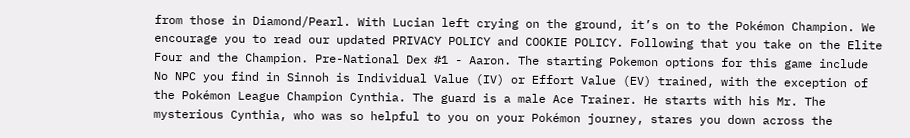from those in Diamond/Pearl. With Lucian left crying on the ground, it’s on to the Pokémon Champion. We encourage you to read our updated PRIVACY POLICY and COOKIE POLICY. Following that you take on the Elite Four and the Champion. Pre-National Dex #1 - Aaron. The starting Pokemon options for this game include No NPC you find in Sinnoh is Individual Value (IV) or Effort Value (EV) trained, with the exception of the Pokémon League Champion Cynthia. The guard is a male Ace Trainer. He starts with his Mr. The mysterious Cynthia, who was so helpful to you on your Pokémon journey, stares you down across the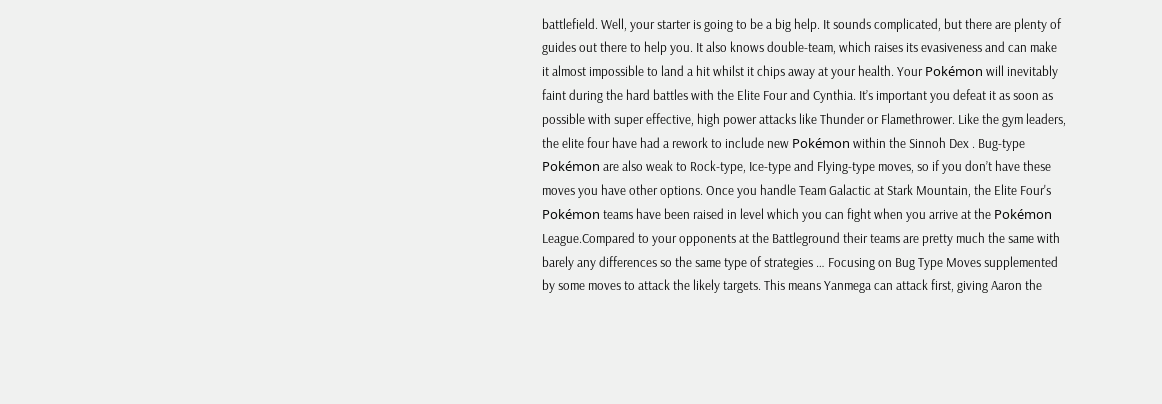battlefield. Well, your starter is going to be a big help. It sounds complicated, but there are plenty of guides out there to help you. It also knows double-team, which raises its evasiveness and can make it almost impossible to land a hit whilst it chips away at your health. Your Pokémon will inevitably faint during the hard battles with the Elite Four and Cynthia. It’s important you defeat it as soon as possible with super effective, high power attacks like Thunder or Flamethrower. Like the gym leaders, the elite four have had a rework to include new Pokémon within the Sinnoh Dex . Bug-type Pokémon are also weak to Rock-type, Ice-type and Flying-type moves, so if you don’t have these moves you have other options. Once you handle Team Galactic at Stark Mountain, the Elite Four's Pokémon teams have been raised in level which you can fight when you arrive at the Pokémon League.Compared to your opponents at the Battleground their teams are pretty much the same with barely any differences so the same type of strategies … Focusing on Bug Type Moves supplemented by some moves to attack the likely targets. This means Yanmega can attack first, giving Aaron the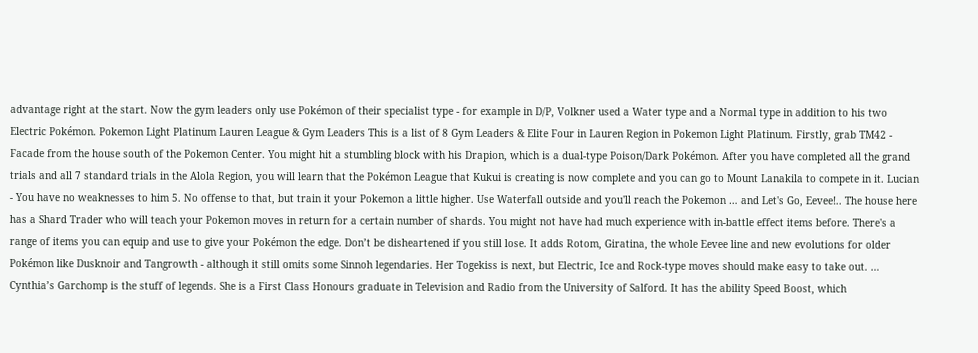advantage right at the start. Now the gym leaders only use Pokémon of their specialist type - for example in D/P, Volkner used a Water type and a Normal type in addition to his two Electric Pokémon. Pokemon Light Platinum Lauren League & Gym Leaders This is a list of 8 Gym Leaders & Elite Four in Lauren Region in Pokemon Light Platinum. Firstly, grab TM42 - Facade from the house south of the Pokemon Center. You might hit a stumbling block with his Drapion, which is a dual-type Poison/Dark Pokémon. After you have completed all the grand trials and all 7 standard trials in the Alola Region, you will learn that the Pokémon League that Kukui is creating is now complete and you can go to Mount Lanakila to compete in it. Lucian - You have no weaknesses to him 5. No offense to that, but train it your Pokemon a little higher. Use Waterfall outside and you'll reach the Pokemon … and Let's Go, Eevee!.. The house here has a Shard Trader who will teach your Pokemon moves in return for a certain number of shards. You might not have had much experience with in-battle effect items before. There's a range of items you can equip and use to give your Pokémon the edge. Don’t be disheartened if you still lose. It adds Rotom, Giratina, the whole Eevee line and new evolutions for older Pokémon like Dusknoir and Tangrowth - although it still omits some Sinnoh legendaries. Her Togekiss is next, but Electric, Ice and Rock-type moves should make easy to take out. … Cynthia’s Garchomp is the stuff of legends. She is a First Class Honours graduate in Television and Radio from the University of Salford. It has the ability Speed Boost, which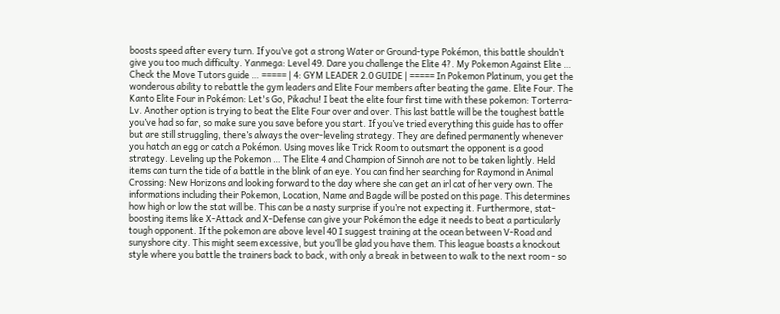boosts speed after every turn. If you’ve got a strong Water or Ground-type Pokémon, this battle shouldn’t give you too much difficulty. Yanmega: Level 49. Dare you challenge the Elite 4?. My Pokemon Against Elite … Check the Move Tutors guide … ===== | 4: GYM LEADER 2.0 GUIDE | ===== In Pokemon Platinum, you get the wonderous ability to rebattle the gym leaders and Elite Four members after beating the game. Elite Four. The Kanto Elite Four in Pokémon: Let's Go, Pikachu! I beat the elite four first time with these pokemon: Torterra- Lv. Another option is trying to beat the Elite Four over and over. This last battle will be the toughest battle you’ve had so far, so make sure you save before you start. If you’ve tried everything this guide has to offer but are still struggling, there’s always the over-leveling strategy. They are defined permanently whenever you hatch an egg or catch a Pokémon. Using moves like Trick Room to outsmart the opponent is a good strategy. Leveling up the Pokemon … The Elite 4 and Champion of Sinnoh are not to be taken lightly. Held items can turn the tide of a battle in the blink of an eye. You can find her searching for Raymond in Animal Crossing: New Horizons and looking forward to the day where she can get an irl cat of her very own. The informations including their Pokemon, Location, Name and Bagde will be posted on this page. This determines how high or low the stat will be. This can be a nasty surprise if you’re not expecting it. Furthermore, stat-boosting items like X-Attack and X-Defense can give your Pokémon the edge it needs to beat a particularly tough opponent. If the pokemon are above level 40 I suggest training at the ocean between V-Road and sunyshore city. This might seem excessive, but you’ll be glad you have them. This league boasts a knockout style where you battle the trainers back to back, with only a break in between to walk to the next room - so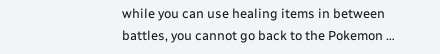while you can use healing items in between battles, you cannot go back to the Pokemon …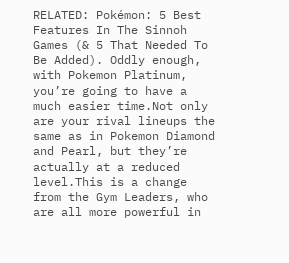RELATED: Pokémon: 5 Best Features In The Sinnoh Games (& 5 That Needed To Be Added). Oddly enough, with Pokemon Platinum, you’re going to have a much easier time.Not only are your rival lineups the same as in Pokemon Diamond and Pearl, but they’re actually at a reduced level.This is a change from the Gym Leaders, who are all more powerful in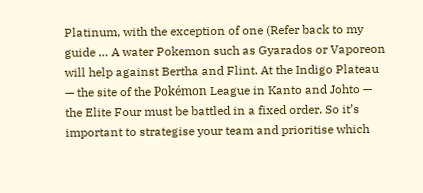Platinum, with the exception of one (Refer back to my guide … A water Pokemon such as Gyarados or Vaporeon will help against Bertha and Flint. At the Indigo Plateau — the site of the Pokémon League in Kanto and Johto — the Elite Four must be battled in a fixed order. So it’s important to strategise your team and prioritise which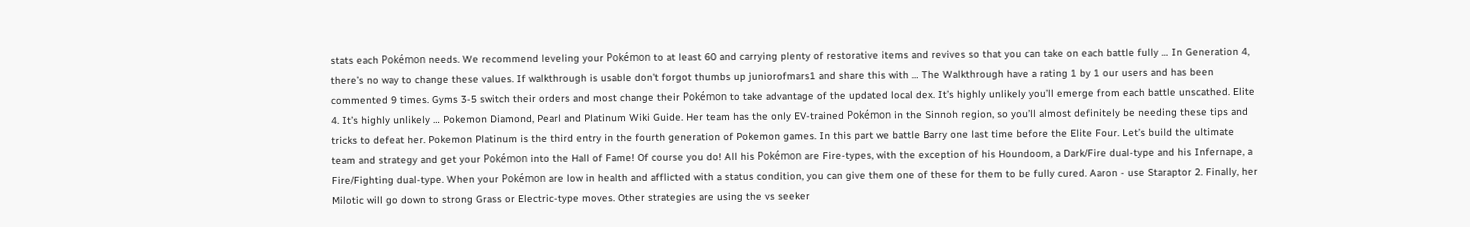stats each Pokémon needs. We recommend leveling your Pokémon to at least 60 and carrying plenty of restorative items and revives so that you can take on each battle fully … In Generation 4, there’s no way to change these values. If walkthrough is usable don't forgot thumbs up juniorofmars1 and share this with … The Walkthrough have a rating 1 by 1 our users and has been commented 9 times. Gyms 3-5 switch their orders and most change their Pokémon to take advantage of the updated local dex. It’s highly unlikely you’ll emerge from each battle unscathed. Elite 4. It’s highly unlikely … Pokemon Diamond, Pearl and Platinum Wiki Guide. Her team has the only EV-trained Pokémon in the Sinnoh region, so you’ll almost definitely be needing these tips and tricks to defeat her. Pokemon Platinum is the third entry in the fourth generation of Pokemon games. In this part we battle Barry one last time before the Elite Four. Let’s build the ultimate team and strategy and get your Pokémon into the Hall of Fame! Of course you do! All his Pokémon are Fire-types, with the exception of his Houndoom, a Dark/Fire dual-type and his Infernape, a Fire/Fighting dual-type. When your Pokémon are low in health and afflicted with a status condition, you can give them one of these for them to be fully cured. Aaron - use Staraptor 2. Finally, her Milotic will go down to strong Grass or Electric-type moves. Other strategies are using the vs seeker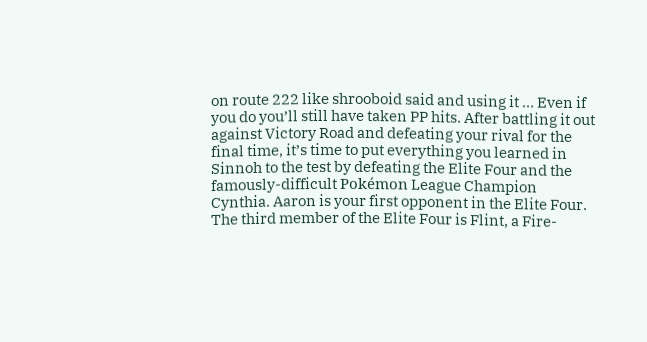on route 222 like shrooboid said and using it … Even if you do you’ll still have taken PP hits. After battling it out against Victory Road and defeating your rival for the final time, it’s time to put everything you learned in Sinnoh to the test by defeating the Elite Four and the famously-difficult Pokémon League Champion Cynthia. Aaron is your first opponent in the Elite Four. The third member of the Elite Four is Flint, a Fire-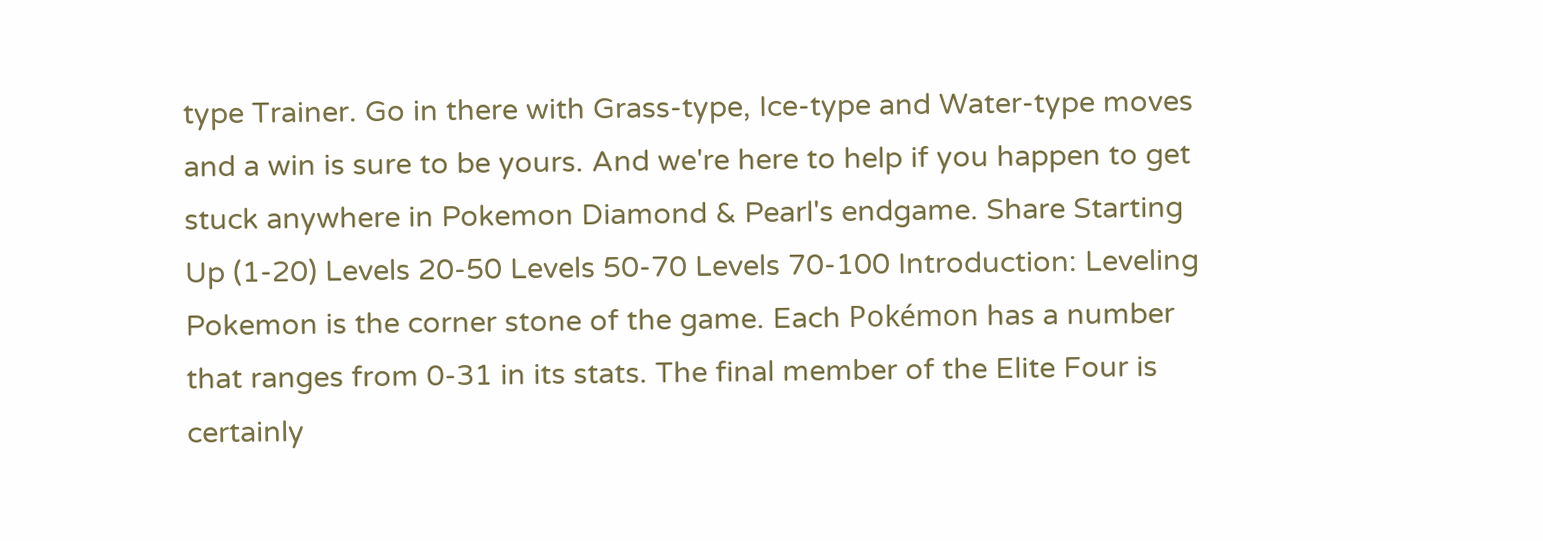type Trainer. Go in there with Grass-type, Ice-type and Water-type moves and a win is sure to be yours. And we're here to help if you happen to get stuck anywhere in Pokemon Diamond & Pearl's endgame. Share Starting Up (1-20) Levels 20-50 Levels 50-70 Levels 70-100 Introduction: Leveling Pokemon is the corner stone of the game. Each Pokémon has a number that ranges from 0-31 in its stats. The final member of the Elite Four is certainly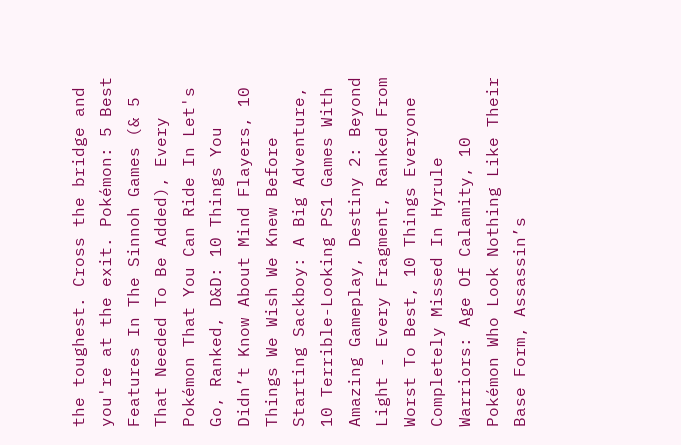the toughest. Cross the bridge and you're at the exit. Pokémon: 5 Best Features In The Sinnoh Games (& 5 That Needed To Be Added), Every Pokémon That You Can Ride In Let's Go, Ranked, D&D: 10 Things You Didn’t Know About Mind Flayers, 10 Things We Wish We Knew Before Starting Sackboy: A Big Adventure, 10 Terrible-Looking PS1 Games With Amazing Gameplay, Destiny 2: Beyond Light - Every Fragment, Ranked From Worst To Best, 10 Things Everyone Completely Missed In Hyrule Warriors: Age Of Calamity, 10 Pokémon Who Look Nothing Like Their Base Form, Assassin’s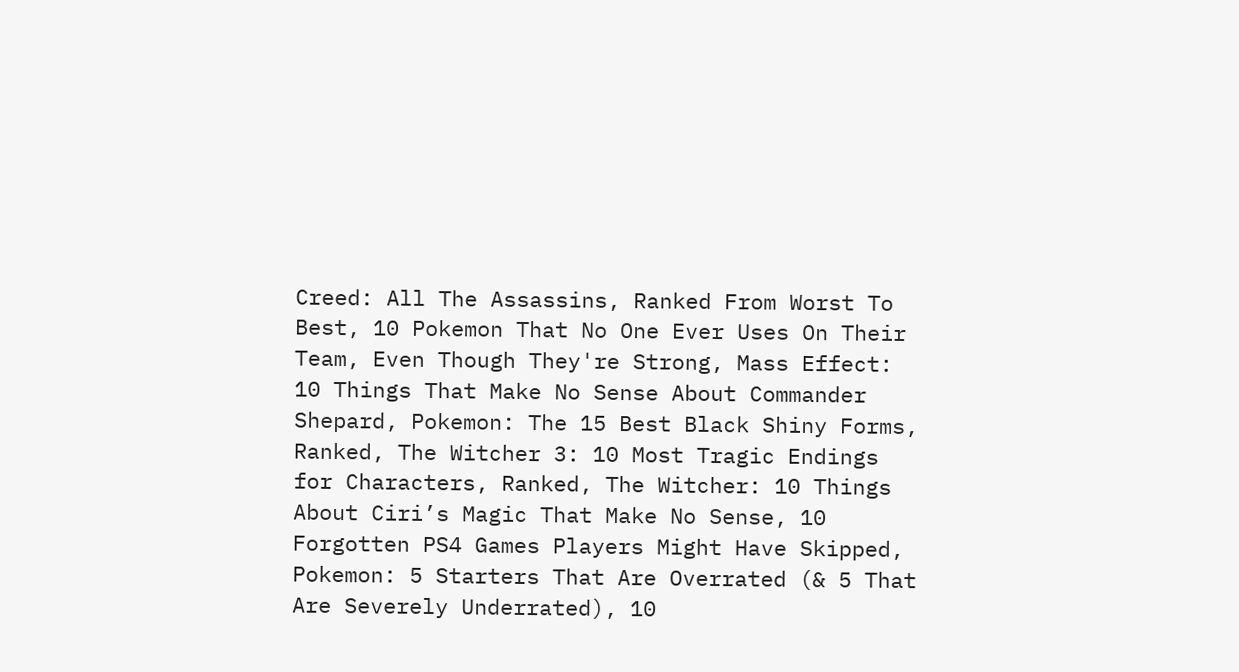Creed: All The Assassins, Ranked From Worst To Best, 10 Pokemon That No One Ever Uses On Their Team, Even Though They're Strong, Mass Effect: 10 Things That Make No Sense About Commander Shepard, Pokemon: The 15 Best Black Shiny Forms, Ranked, The Witcher 3: 10 Most Tragic Endings for Characters, Ranked, The Witcher: 10 Things About Ciri’s Magic That Make No Sense, 10 Forgotten PS4 Games Players Might Have Skipped, Pokemon: 5 Starters That Are Overrated (& 5 That Are Severely Underrated), 10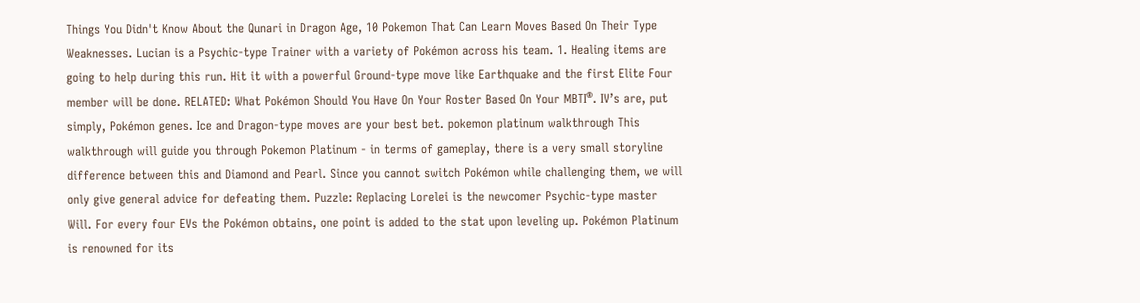Things You Didn't Know About the Qunari in Dragon Age, 10 Pokemon That Can Learn Moves Based On Their Type Weaknesses. Lucian is a Psychic-type Trainer with a variety of Pokémon across his team. 1. Healing items are going to help during this run. Hit it with a powerful Ground-type move like Earthquake and the first Elite Four member will be done. RELATED: What Pokémon Should You Have On Your Roster Based On Your MBTI®. IV’s are, put simply, Pokémon genes. Ice and Dragon-type moves are your best bet. pokemon platinum walkthrough This walkthrough will guide you through Pokemon Platinum - in terms of gameplay, there is a very small storyline difference between this and Diamond and Pearl. Since you cannot switch Pokémon while challenging them, we will only give general advice for defeating them. Puzzle: Replacing Lorelei is the newcomer Psychic-type master Will. For every four EVs the Pokémon obtains, one point is added to the stat upon leveling up. Pokémon Platinum is renowned for its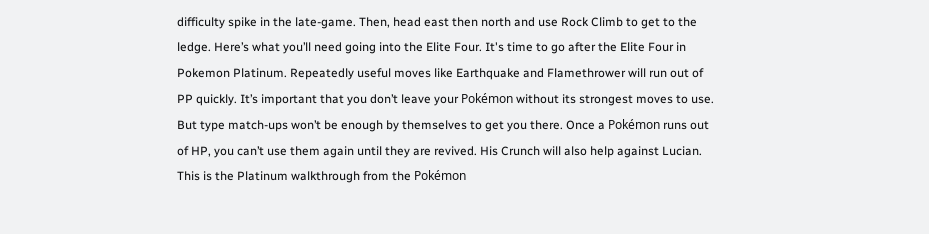difficulty spike in the late-game. Then, head east then north and use Rock Climb to get to the ledge. Here’s what you’ll need going into the Elite Four. It's time to go after the Elite Four in Pokemon Platinum. Repeatedly useful moves like Earthquake and Flamethrower will run out of PP quickly. It’s important that you don’t leave your Pokémon without its strongest moves to use. But type match-ups won’t be enough by themselves to get you there. Once a Pokémon runs out of HP, you can’t use them again until they are revived. His Crunch will also help against Lucian. This is the Platinum walkthrough from the Pokémon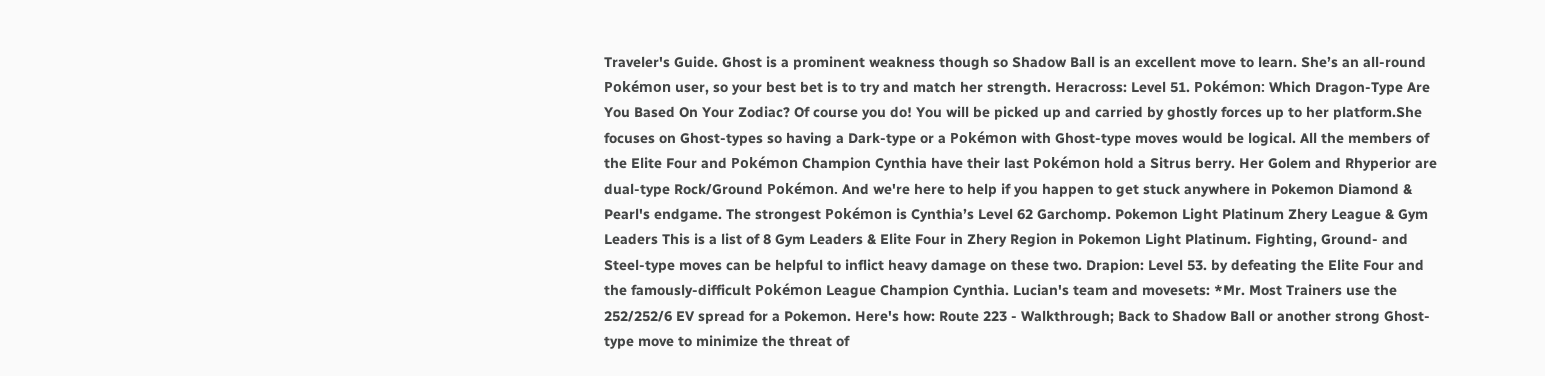Traveler's Guide. Ghost is a prominent weakness though so Shadow Ball is an excellent move to learn. She’s an all-round Pokémon user, so your best bet is to try and match her strength. Heracross: Level 51. Pokémon: Which Dragon-Type Are You Based On Your Zodiac? Of course you do! You will be picked up and carried by ghostly forces up to her platform.She focuses on Ghost-types so having a Dark-type or a Pokémon with Ghost-type moves would be logical. All the members of the Elite Four and Pokémon Champion Cynthia have their last Pokémon hold a Sitrus berry. Her Golem and Rhyperior are dual-type Rock/Ground Pokémon. And we're here to help if you happen to get stuck anywhere in Pokemon Diamond & Pearl's endgame. The strongest Pokémon is Cynthia’s Level 62 Garchomp. Pokemon Light Platinum Zhery League & Gym Leaders This is a list of 8 Gym Leaders & Elite Four in Zhery Region in Pokemon Light Platinum. Fighting, Ground- and Steel-type moves can be helpful to inflict heavy damage on these two. Drapion: Level 53. by defeating the Elite Four and the famously-difficult Pokémon League Champion Cynthia. Lucian's team and movesets: *Mr. Most Trainers use the 252/252/6 EV spread for a Pokemon. Here's how: Route 223 - Walkthrough; Back to Shadow Ball or another strong Ghost-type move to minimize the threat of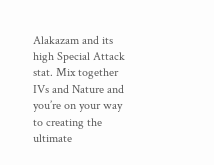Alakazam and its high Special Attack stat. Mix together IVs and Nature and you’re on your way to creating the ultimate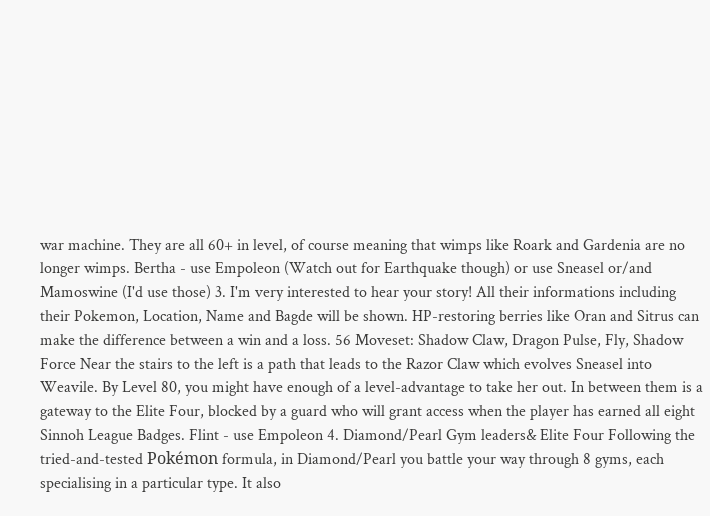war machine. They are all 60+ in level, of course meaning that wimps like Roark and Gardenia are no longer wimps. Bertha - use Empoleon (Watch out for Earthquake though) or use Sneasel or/and Mamoswine (I'd use those) 3. I'm very interested to hear your story! All their informations including their Pokemon, Location, Name and Bagde will be shown. HP-restoring berries like Oran and Sitrus can make the difference between a win and a loss. 56 Moveset: Shadow Claw, Dragon Pulse, Fly, Shadow Force Near the stairs to the left is a path that leads to the Razor Claw which evolves Sneasel into Weavile. By Level 80, you might have enough of a level-advantage to take her out. In between them is a gateway to the Elite Four, blocked by a guard who will grant access when the player has earned all eight Sinnoh League Badges. Flint - use Empoleon 4. Diamond/Pearl Gym leaders& Elite Four Following the tried-and-tested Pokémon formula, in Diamond/Pearl you battle your way through 8 gyms, each specialising in a particular type. It also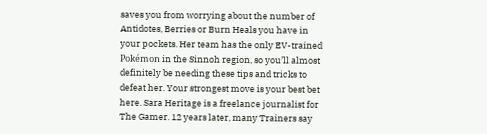saves you from worrying about the number of Antidotes, Berries or Burn Heals you have in your pockets. Her team has the only EV-trained Pokémon in the Sinnoh region, so you’ll almost definitely be needing these tips and tricks to defeat her. Your strongest move is your best bet here. Sara Heritage is a freelance journalist for The Gamer. 12 years later, many Trainers say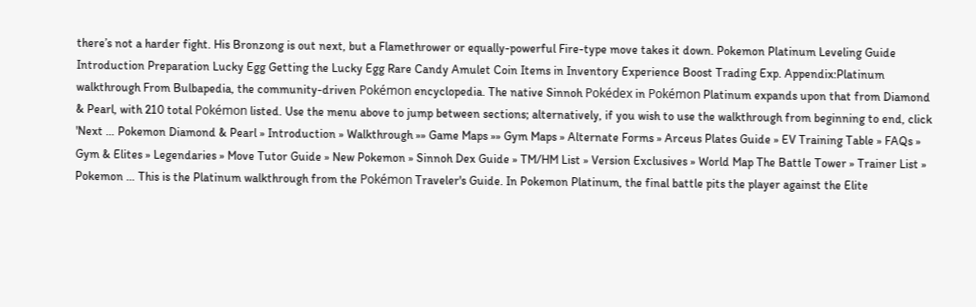there’s not a harder fight. His Bronzong is out next, but a Flamethrower or equally-powerful Fire-type move takes it down. Pokemon Platinum Leveling Guide Introduction Preparation Lucky Egg Getting the Lucky Egg Rare Candy Amulet Coin Items in Inventory Experience Boost Trading Exp. Appendix:Platinum walkthrough From Bulbapedia, the community-driven Pokémon encyclopedia. The native Sinnoh Pokédex in Pokémon Platinum expands upon that from Diamond & Pearl, with 210 total Pokémon listed. Use the menu above to jump between sections; alternatively, if you wish to use the walkthrough from beginning to end, click 'Next … Pokemon Diamond & Pearl » Introduction » Walkthrough »» Game Maps »» Gym Maps » Alternate Forms » Arceus Plates Guide » EV Training Table » FAQs » Gym & Elites » Legendaries » Move Tutor Guide » New Pokemon » Sinnoh Dex Guide » TM/HM List » Version Exclusives » World Map The Battle Tower » Trainer List » Pokemon … This is the Platinum walkthrough from the Pokémon Traveler's Guide. In Pokemon Platinum, the final battle pits the player against the Elite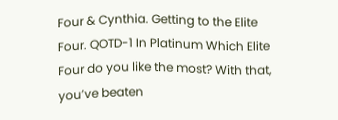Four & Cynthia. Getting to the Elite Four. QOTD-1 In Platinum Which Elite Four do you like the most? With that, you’ve beaten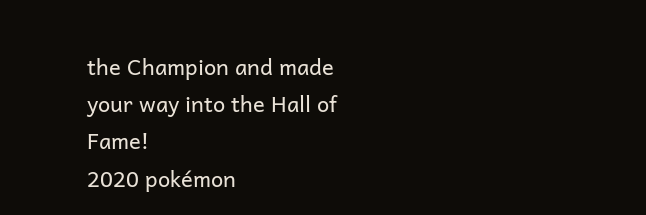the Champion and made your way into the Hall of Fame!
2020 pokémon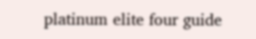platinum elite four guide